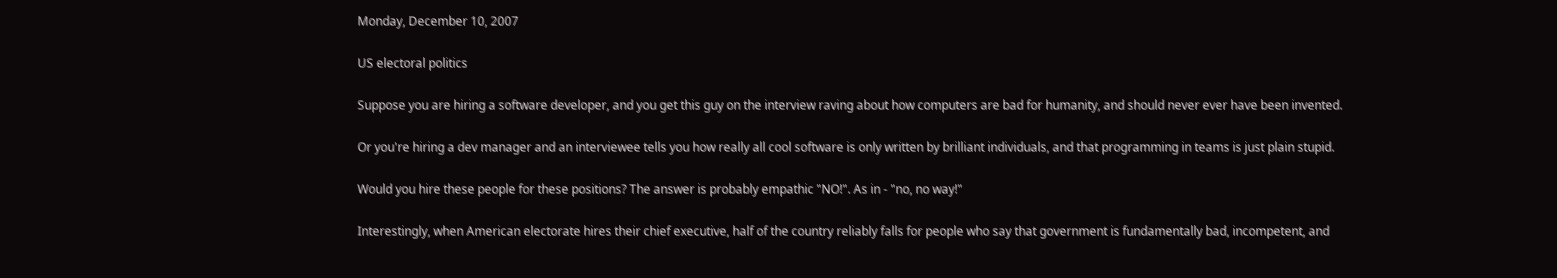Monday, December 10, 2007

US electoral politics

Suppose you are hiring a software developer, and you get this guy on the interview raving about how computers are bad for humanity, and should never ever have been invented.

Or you're hiring a dev manager and an interviewee tells you how really all cool software is only written by brilliant individuals, and that programming in teams is just plain stupid.

Would you hire these people for these positions? The answer is probably empathic "NO!". As in - "no, no way!"

Interestingly, when American electorate hires their chief executive, half of the country reliably falls for people who say that government is fundamentally bad, incompetent, and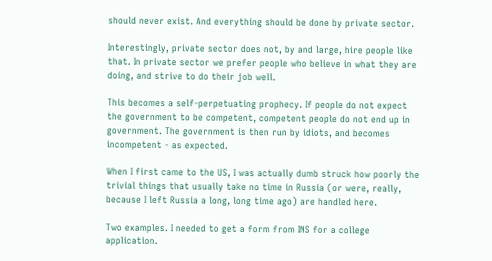should never exist. And everything should be done by private sector.

Interestingly, private sector does not, by and large, hire people like that. In private sector we prefer people who believe in what they are doing, and strive to do their job well.

This becomes a self-perpetuating prophecy. If people do not expect the government to be competent, competent people do not end up in government. The government is then run by idiots, and becomes incompetent - as expected.

When I first came to the US, I was actually dumb struck how poorly the trivial things that usually take no time in Russia (or were, really, because I left Russia a long, long time ago) are handled here.

Two examples. I needed to get a form from INS for a college application.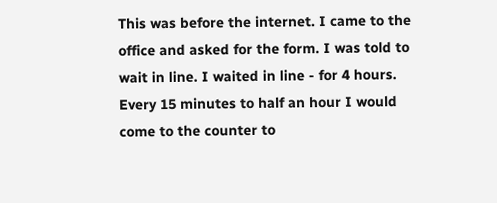This was before the internet. I came to the office and asked for the form. I was told to wait in line. I waited in line - for 4 hours. Every 15 minutes to half an hour I would come to the counter to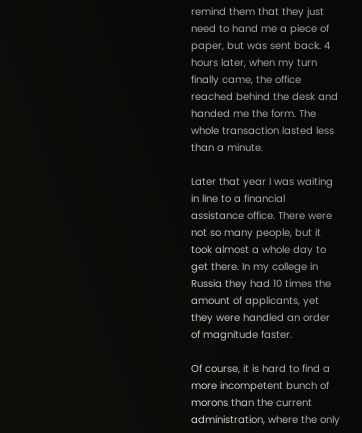remind them that they just need to hand me a piece of paper, but was sent back. 4 hours later, when my turn finally came, the office reached behind the desk and handed me the form. The whole transaction lasted less than a minute.

Later that year I was waiting in line to a financial assistance office. There were not so many people, but it took almost a whole day to get there. In my college in Russia they had 10 times the amount of applicants, yet they were handled an order of magnitude faster.

Of course, it is hard to find a more incompetent bunch of morons than the current administration, where the only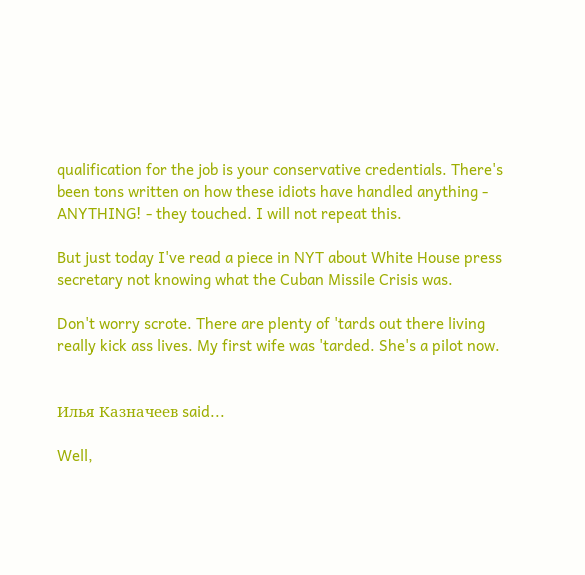qualification for the job is your conservative credentials. There's been tons written on how these idiots have handled anything - ANYTHING! - they touched. I will not repeat this.

But just today I've read a piece in NYT about White House press secretary not knowing what the Cuban Missile Crisis was.

Don't worry scrote. There are plenty of 'tards out there living really kick ass lives. My first wife was 'tarded. She's a pilot now.


Илья Казначеев said...

Well,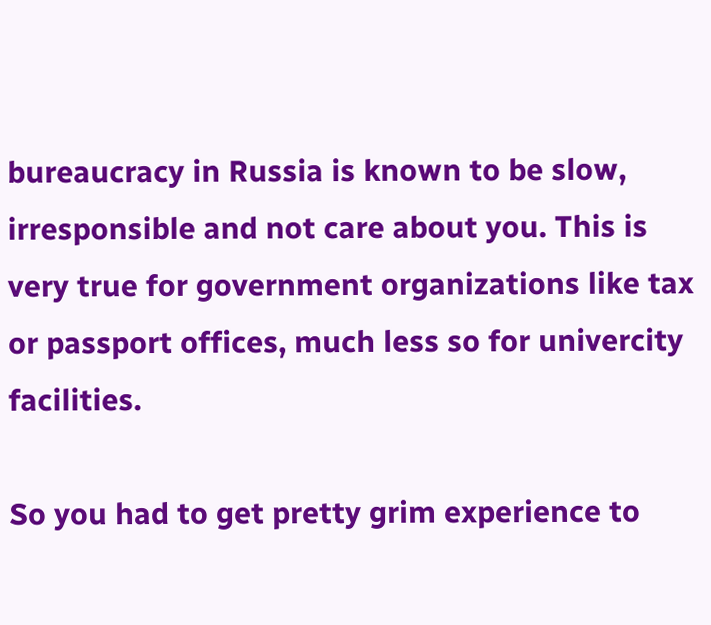bureaucracy in Russia is known to be slow, irresponsible and not care about you. This is very true for government organizations like tax or passport offices, much less so for univercity facilities.

So you had to get pretty grim experience to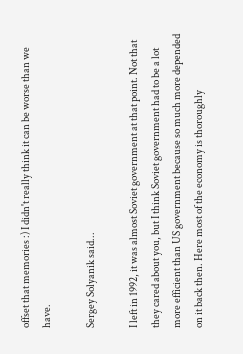offset that memories :) I didn't really think it can be worse than we have.

Sergey Solyanik said...

I left in 1992, it was almost Soviet government at that point. Not that they cared about you, but I think Soviet government had to be a lot more efficient than US government because so much more depended on it back then. Here most of the economy is thoroughly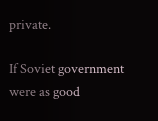private.

If Soviet government were as good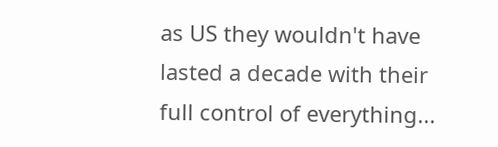as US they wouldn't have lasted a decade with their full control of everything...